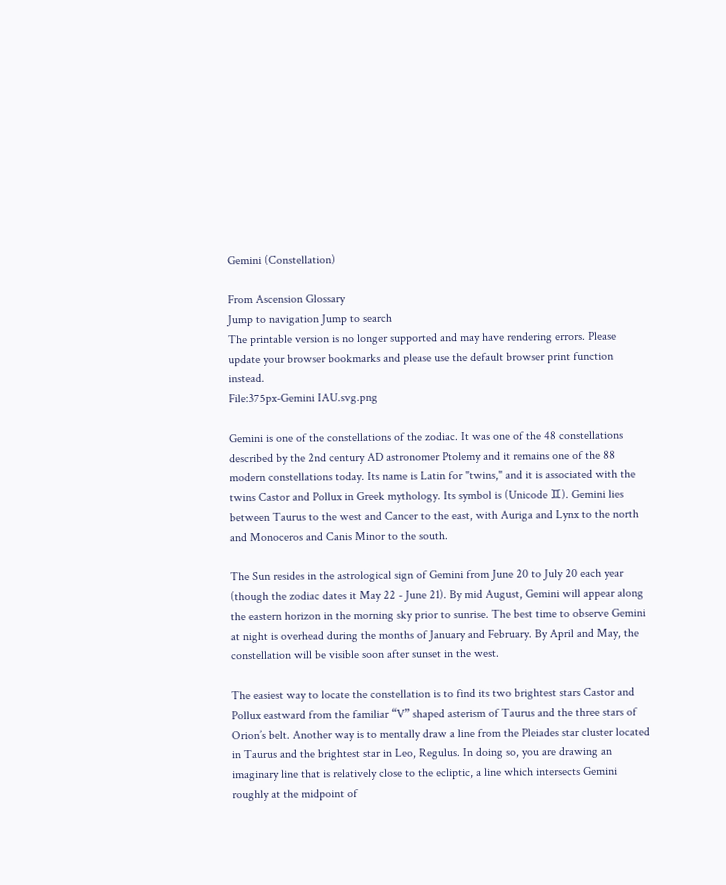Gemini (Constellation)

From Ascension Glossary
Jump to navigation Jump to search
The printable version is no longer supported and may have rendering errors. Please update your browser bookmarks and please use the default browser print function instead.
File:375px-Gemini IAU.svg.png

Gemini is one of the constellations of the zodiac. It was one of the 48 constellations described by the 2nd century AD astronomer Ptolemy and it remains one of the 88 modern constellations today. Its name is Latin for "twins," and it is associated with the twins Castor and Pollux in Greek mythology. Its symbol is (Unicode ♊). Gemini lies between Taurus to the west and Cancer to the east, with Auriga and Lynx to the north and Monoceros and Canis Minor to the south.

The Sun resides in the astrological sign of Gemini from June 20 to July 20 each year (though the zodiac dates it May 22 - June 21). By mid August, Gemini will appear along the eastern horizon in the morning sky prior to sunrise. The best time to observe Gemini at night is overhead during the months of January and February. By April and May, the constellation will be visible soon after sunset in the west.

The easiest way to locate the constellation is to find its two brightest stars Castor and Pollux eastward from the familiar “V” shaped asterism of Taurus and the three stars of Orion’s belt. Another way is to mentally draw a line from the Pleiades star cluster located in Taurus and the brightest star in Leo, Regulus. In doing so, you are drawing an imaginary line that is relatively close to the ecliptic, a line which intersects Gemini roughly at the midpoint of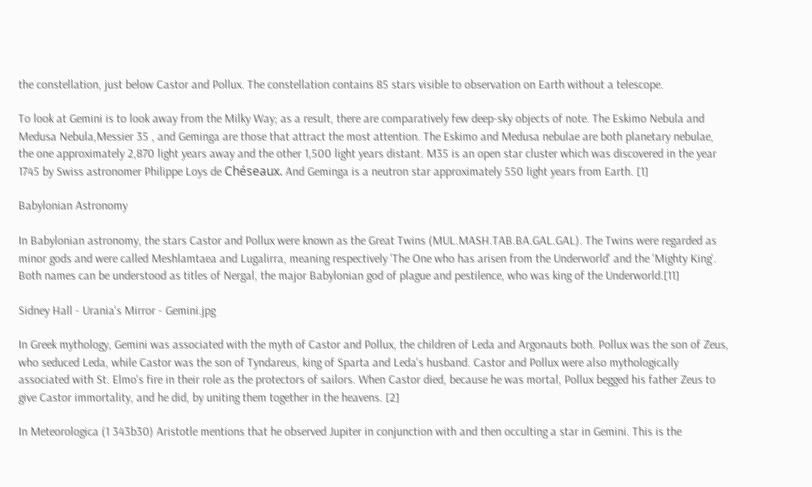the constellation, just below Castor and Pollux. The constellation contains 85 stars visible to observation on Earth without a telescope.

To look at Gemini is to look away from the Milky Way; as a result, there are comparatively few deep-sky objects of note. The Eskimo Nebula and Medusa Nebula,Messier 35 , and Geminga are those that attract the most attention. The Eskimo and Medusa nebulae are both planetary nebulae, the one approximately 2,870 light years away and the other 1,500 light years distant. M35 is an open star cluster which was discovered in the year 1745 by Swiss astronomer Philippe Loys de Chéseaux. And Geminga is a neutron star approximately 550 light years from Earth. [1]

Babylonian Astronomy

In Babylonian astronomy, the stars Castor and Pollux were known as the Great Twins (MUL.MASH.TAB.BA.GAL.GAL). The Twins were regarded as minor gods and were called Meshlamtaea and Lugalirra, meaning respectively 'The One who has arisen from the Underworld' and the 'Mighty King'. Both names can be understood as titles of Nergal, the major Babylonian god of plague and pestilence, who was king of the Underworld.[11]

Sidney Hall - Urania's Mirror - Gemini.jpg

In Greek mythology, Gemini was associated with the myth of Castor and Pollux, the children of Leda and Argonauts both. Pollux was the son of Zeus, who seduced Leda, while Castor was the son of Tyndareus, king of Sparta and Leda's husband. Castor and Pollux were also mythologically associated with St. Elmo's fire in their role as the protectors of sailors. When Castor died, because he was mortal, Pollux begged his father Zeus to give Castor immortality, and he did, by uniting them together in the heavens. [2]

In Meteorologica (1 343b30) Aristotle mentions that he observed Jupiter in conjunction with and then occulting a star in Gemini. This is the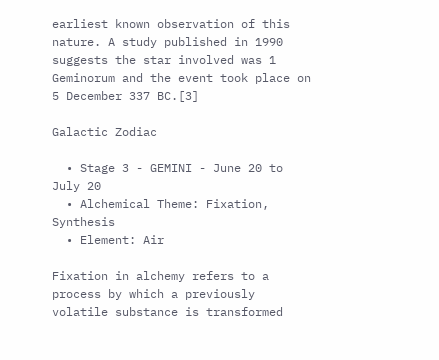earliest known observation of this nature. A study published in 1990 suggests the star involved was 1 Geminorum and the event took place on 5 December 337 BC.[3]

Galactic Zodiac

  • Stage 3 - GEMINI - June 20 to July 20
  • Alchemical Theme: Fixation, Synthesis
  • Element: Air

Fixation in alchemy refers to a process by which a previously volatile substance is transformed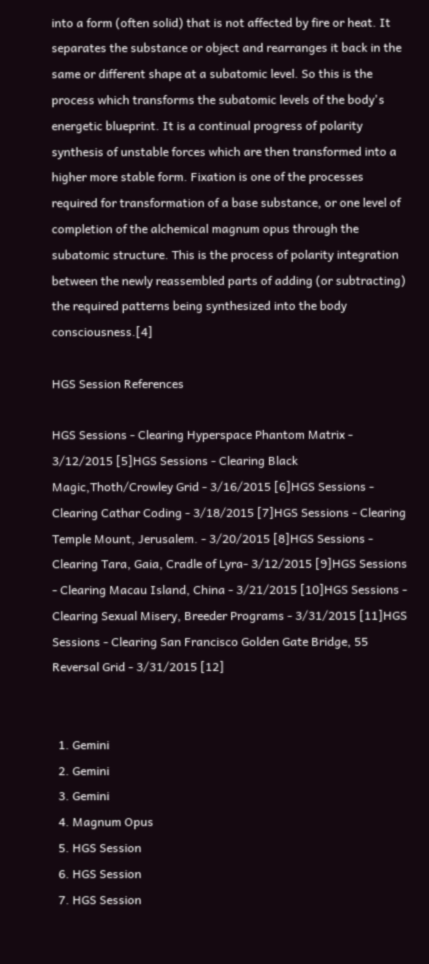into a form (often solid) that is not affected by fire or heat. It separates the substance or object and rearranges it back in the same or different shape at a subatomic level. So this is the process which transforms the subatomic levels of the body's energetic blueprint. It is a continual progress of polarity synthesis of unstable forces which are then transformed into a higher more stable form. Fixation is one of the processes required for transformation of a base substance, or one level of completion of the alchemical magnum opus through the subatomic structure. This is the process of polarity integration between the newly reassembled parts of adding (or subtracting) the required patterns being synthesized into the body consciousness.[4]

HGS Session References

HGS Sessions - Clearing Hyperspace Phantom Matrix - 3/12/2015 [5]HGS Sessions - Clearing Black Magic,Thoth/Crowley Grid - 3/16/2015 [6]HGS Sessions - Clearing Cathar Coding - 3/18/2015 [7]HGS Sessions - Clearing Temple Mount, Jerusalem. - 3/20/2015 [8]HGS Sessions - Clearing Tara, Gaia, Cradle of Lyra- 3/12/2015 [9]HGS Sessions - Clearing Macau Island, China - 3/21/2015 [10]HGS Sessions - Clearing Sexual Misery, Breeder Programs - 3/31/2015 [11]HGS Sessions - Clearing San Francisco Golden Gate Bridge, 55 Reversal Grid - 3/31/2015 [12]


  1. Gemini
  2. Gemini
  3. Gemini
  4. Magnum Opus
  5. HGS Session
  6. HGS Session
  7. HGS Session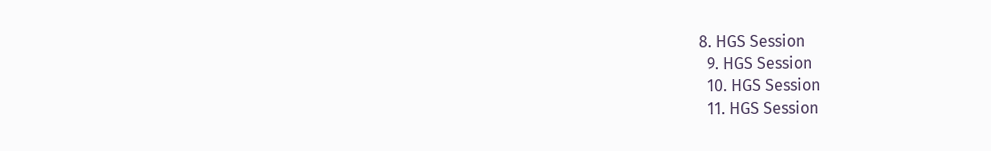8. HGS Session
  9. HGS Session
  10. HGS Session
  11. HGS Session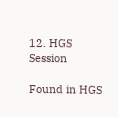12. HGS Session

Found in HGS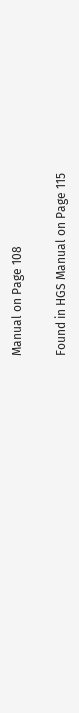Manual on Page 108

Found in HGS Manual on Page 115